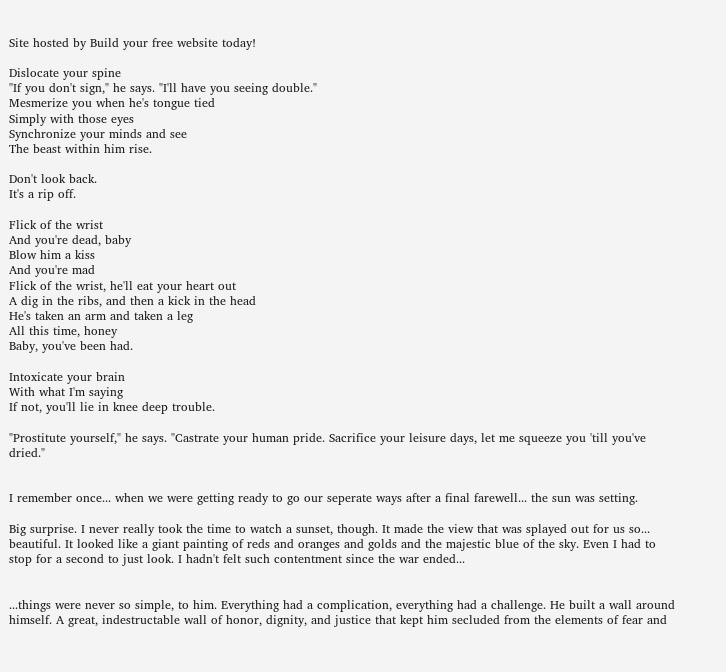Site hosted by Build your free website today!

Dislocate your spine
"If you don't sign," he says. "I'll have you seeing double."
Mesmerize you when he's tongue tied
Simply with those eyes
Synchronize your minds and see
The beast within him rise.

Don't look back.
It's a rip off.

Flick of the wrist
And you're dead, baby
Blow him a kiss
And you're mad
Flick of the wrist, he'll eat your heart out
A dig in the ribs, and then a kick in the head
He's taken an arm and taken a leg
All this time, honey
Baby, you've been had.

Intoxicate your brain
With what I'm saying
If not, you'll lie in knee deep trouble.

"Prostitute yourself," he says. "Castrate your human pride. Sacrifice your leisure days, let me squeeze you 'till you've dried."


I remember once... when we were getting ready to go our seperate ways after a final farewell... the sun was setting.

Big surprise. I never really took the time to watch a sunset, though. It made the view that was splayed out for us so... beautiful. It looked like a giant painting of reds and oranges and golds and the majestic blue of the sky. Even I had to stop for a second to just look. I hadn't felt such contentment since the war ended...


...things were never so simple, to him. Everything had a complication, everything had a challenge. He built a wall around himself. A great, indestructable wall of honor, dignity, and justice that kept him secluded from the elements of fear and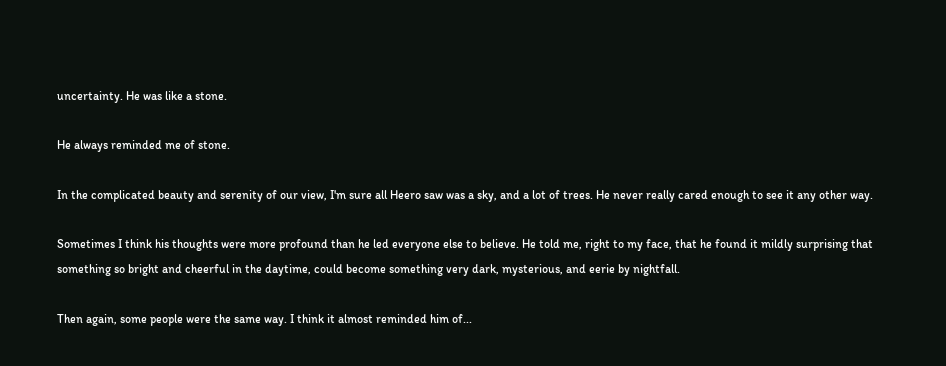uncertainty. He was like a stone.

He always reminded me of stone.

In the complicated beauty and serenity of our view, I'm sure all Heero saw was a sky, and a lot of trees. He never really cared enough to see it any other way.

Sometimes I think his thoughts were more profound than he led everyone else to believe. He told me, right to my face, that he found it mildly surprising that something so bright and cheerful in the daytime, could become something very dark, mysterious, and eerie by nightfall.

Then again, some people were the same way. I think it almost reminded him of...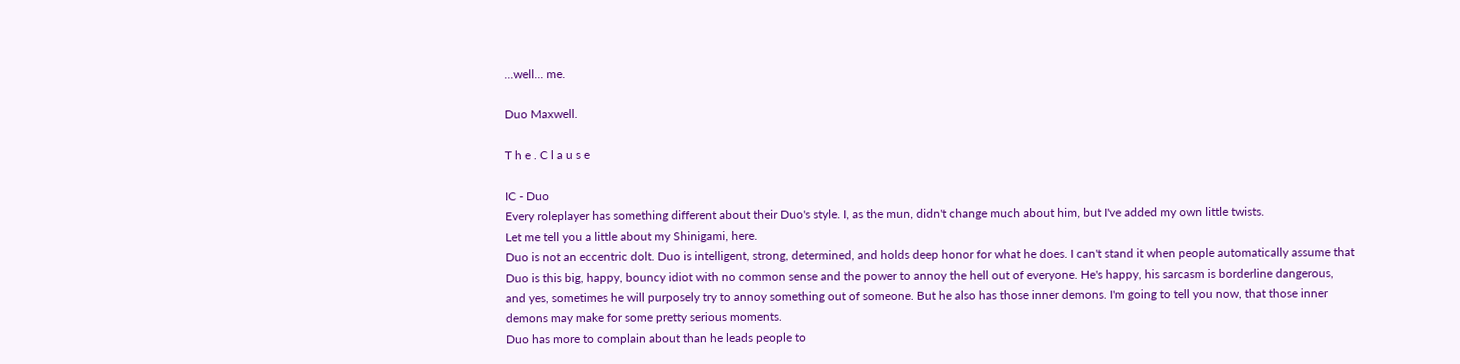...well... me.

Duo Maxwell.

T h e . C l a u s e

IC - Duo
Every roleplayer has something different about their Duo's style. I, as the mun, didn't change much about him, but I've added my own little twists.
Let me tell you a little about my Shinigami, here.
Duo is not an eccentric dolt. Duo is intelligent, strong, determined, and holds deep honor for what he does. I can't stand it when people automatically assume that Duo is this big, happy, bouncy idiot with no common sense and the power to annoy the hell out of everyone. He's happy, his sarcasm is borderline dangerous, and yes, sometimes he will purposely try to annoy something out of someone. But he also has those inner demons. I'm going to tell you now, that those inner demons may make for some pretty serious moments.
Duo has more to complain about than he leads people to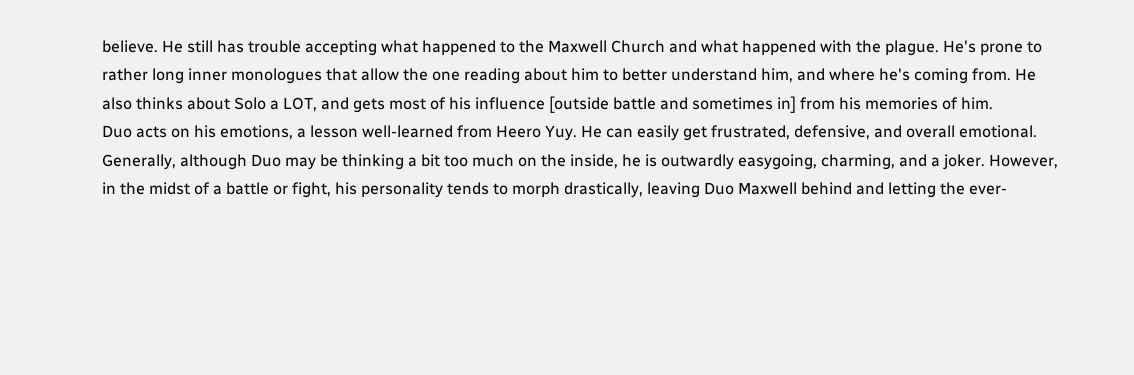believe. He still has trouble accepting what happened to the Maxwell Church and what happened with the plague. He's prone to rather long inner monologues that allow the one reading about him to better understand him, and where he's coming from. He also thinks about Solo a LOT, and gets most of his influence [outside battle and sometimes in] from his memories of him.
Duo acts on his emotions, a lesson well-learned from Heero Yuy. He can easily get frustrated, defensive, and overall emotional.
Generally, although Duo may be thinking a bit too much on the inside, he is outwardly easygoing, charming, and a joker. However, in the midst of a battle or fight, his personality tends to morph drastically, leaving Duo Maxwell behind and letting the ever-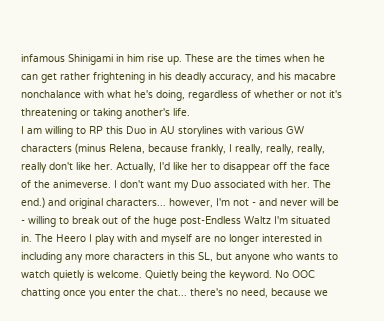infamous Shinigami in him rise up. These are the times when he can get rather frightening in his deadly accuracy, and his macabre nonchalance with what he's doing, regardless of whether or not it's threatening or taking another's life.
I am willing to RP this Duo in AU storylines with various GW characters (minus Relena, because frankly, I really, really, really, really don't like her. Actually, I'd like her to disappear off the face of the animeverse. I don't want my Duo associated with her. The end.) and original characters... however, I'm not - and never will be - willing to break out of the huge post-Endless Waltz I'm situated in. The Heero I play with and myself are no longer interested in including any more characters in this SL, but anyone who wants to watch quietly is welcome. Quietly being the keyword. No OOC chatting once you enter the chat... there's no need, because we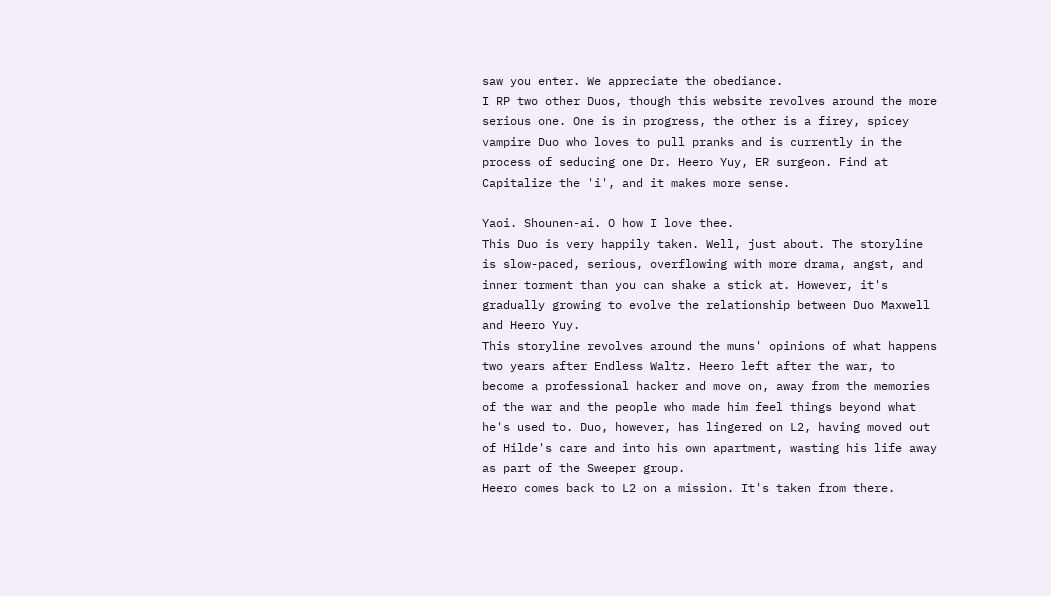saw you enter. We appreciate the obediance.
I RP two other Duos, though this website revolves around the more serious one. One is in progress, the other is a firey, spicey vampire Duo who loves to pull pranks and is currently in the process of seducing one Dr. Heero Yuy, ER surgeon. Find at Capitalize the 'i', and it makes more sense.

Yaoi. Shounen-ai. O how I love thee.
This Duo is very happily taken. Well, just about. The storyline is slow-paced, serious, overflowing with more drama, angst, and inner torment than you can shake a stick at. However, it's gradually growing to evolve the relationship between Duo Maxwell and Heero Yuy.
This storyline revolves around the muns' opinions of what happens two years after Endless Waltz. Heero left after the war, to become a professional hacker and move on, away from the memories of the war and the people who made him feel things beyond what he's used to. Duo, however, has lingered on L2, having moved out of Hilde's care and into his own apartment, wasting his life away as part of the Sweeper group.
Heero comes back to L2 on a mission. It's taken from there.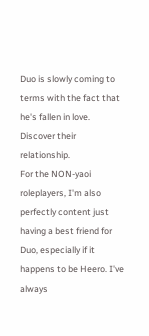Duo is slowly coming to terms with the fact that he's fallen in love.
Discover their relationship.
For the NON-yaoi roleplayers, I'm also perfectly content just having a best friend for Duo, especially if it happens to be Heero. I've always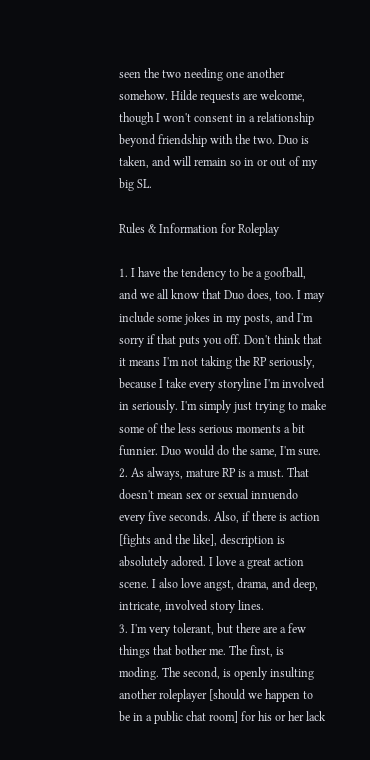seen the two needing one another somehow. Hilde requests are welcome, though I won't consent in a relationship beyond friendship with the two. Duo is taken, and will remain so in or out of my big SL.

Rules & Information for Roleplay

1. I have the tendency to be a goofball, and we all know that Duo does, too. I may include some jokes in my posts, and I'm sorry if that puts you off. Don't think that it means I'm not taking the RP seriously, because I take every storyline I'm involved in seriously. I'm simply just trying to make some of the less serious moments a bit funnier. Duo would do the same, I'm sure.
2. As always, mature RP is a must. That doesn't mean sex or sexual innuendo every five seconds. Also, if there is action [fights and the like], description is absolutely adored. I love a great action scene. I also love angst, drama, and deep, intricate, involved story lines.
3. I'm very tolerant, but there are a few things that bother me. The first, is moding. The second, is openly insulting another roleplayer [should we happen to be in a public chat room] for his or her lack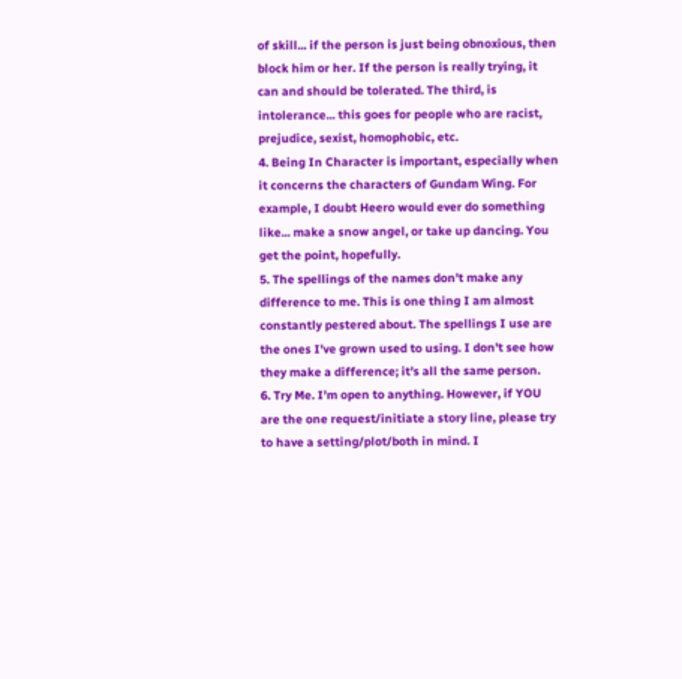of skill... if the person is just being obnoxious, then block him or her. If the person is really trying, it can and should be tolerated. The third, is intolerance... this goes for people who are racist, prejudice, sexist, homophobic, etc.
4. Being In Character is important, especially when it concerns the characters of Gundam Wing. For example, I doubt Heero would ever do something like... make a snow angel, or take up dancing. You get the point, hopefully.
5. The spellings of the names don't make any difference to me. This is one thing I am almost constantly pestered about. The spellings I use are the ones I've grown used to using. I don't see how they make a difference; it's all the same person.
6. Try Me. I'm open to anything. However, if YOU are the one request/initiate a story line, please try to have a setting/plot/both in mind. I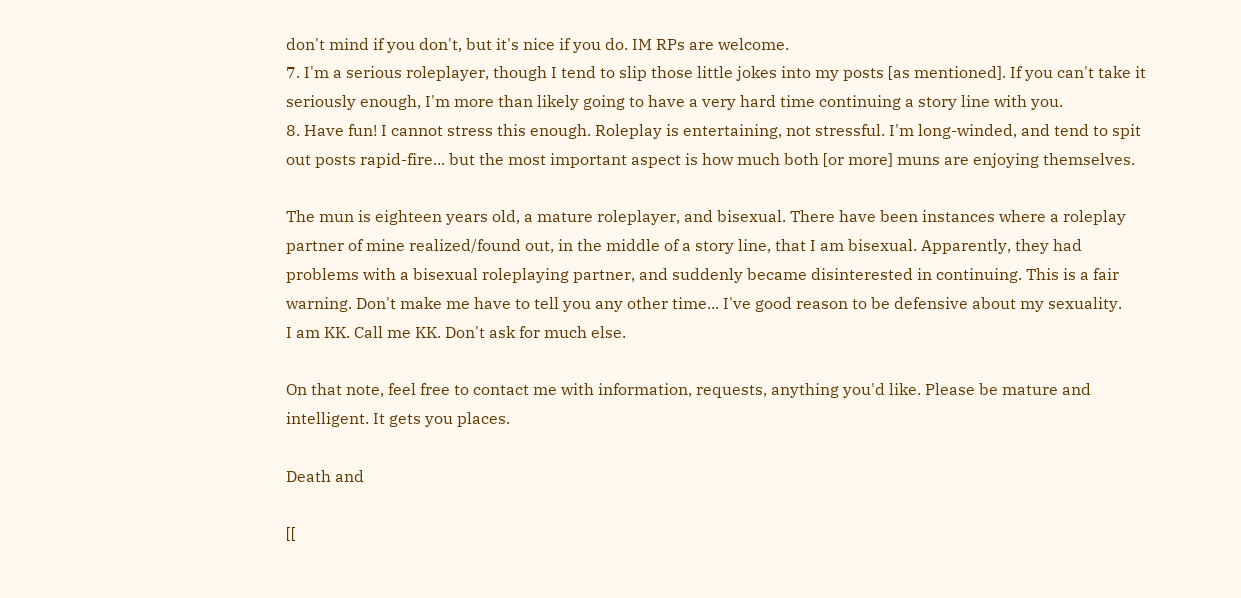don't mind if you don't, but it's nice if you do. IM RPs are welcome.
7. I'm a serious roleplayer, though I tend to slip those little jokes into my posts [as mentioned]. If you can't take it seriously enough, I'm more than likely going to have a very hard time continuing a story line with you.
8. Have fun! I cannot stress this enough. Roleplay is entertaining, not stressful. I'm long-winded, and tend to spit out posts rapid-fire... but the most important aspect is how much both [or more] muns are enjoying themselves.

The mun is eighteen years old, a mature roleplayer, and bisexual. There have been instances where a roleplay partner of mine realized/found out, in the middle of a story line, that I am bisexual. Apparently, they had problems with a bisexual roleplaying partner, and suddenly became disinterested in continuing. This is a fair warning. Don't make me have to tell you any other time... I've good reason to be defensive about my sexuality.
I am KK. Call me KK. Don't ask for much else.

On that note, feel free to contact me with information, requests, anything you'd like. Please be mature and intelligent. It gets you places.

Death and

[[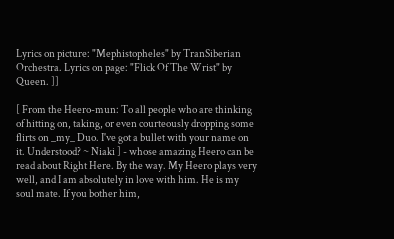Lyrics on picture: "Mephistopheles" by TranSiberian Orchestra. Lyrics on page: "Flick Of The Wrist" by Queen. ]]

[ From the Heero-mun: To all people who are thinking of hitting on, taking, or even courteously dropping some flirts on _my_ Duo. I've got a bullet with your name on it. Understood? ~ Niaki ] - whose amazing Heero can be read about Right Here. By the way. My Heero plays very well, and I am absolutely in love with him. He is my soul mate. If you bother him,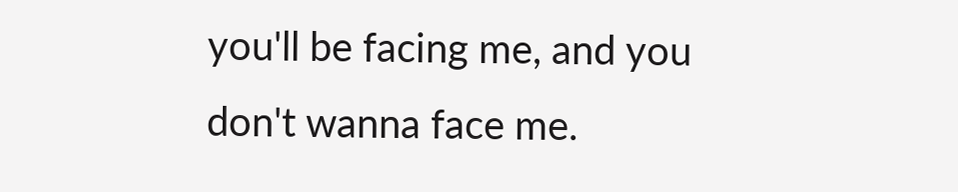you'll be facing me, and you don't wanna face me.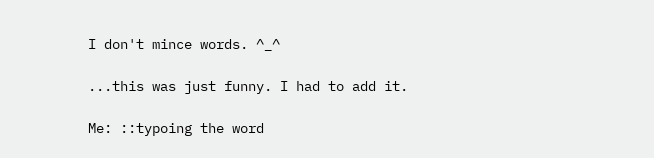I don't mince words. ^_^

...this was just funny. I had to add it.

Me: ::typoing the word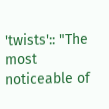'twists':: "The most noticeable of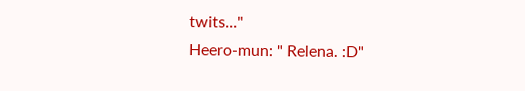twits..."
Heero-mun: " Relena. :D"